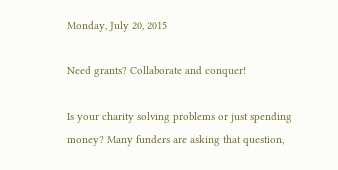Monday, July 20, 2015

Need grants? Collaborate and conquer!

Is your charity solving problems or just spending money? Many funders are asking that question,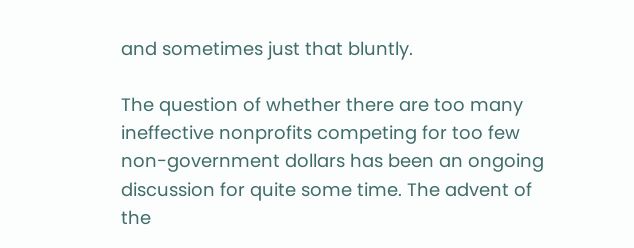and sometimes just that bluntly.

The question of whether there are too many ineffective nonprofits competing for too few non-government dollars has been an ongoing discussion for quite some time. The advent of the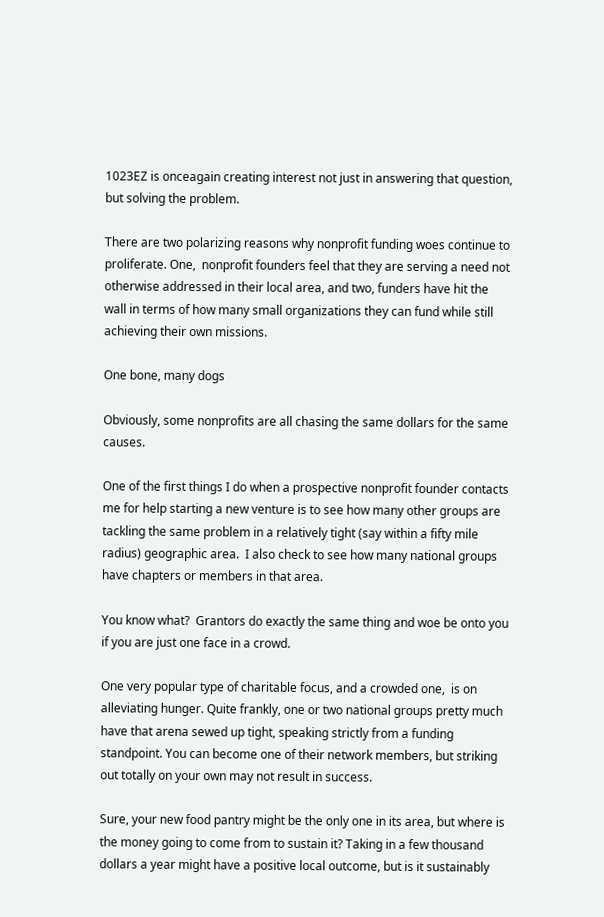1023EZ is onceagain creating interest not just in answering that question, but solving the problem.

There are two polarizing reasons why nonprofit funding woes continue to proliferate. One,  nonprofit founders feel that they are serving a need not otherwise addressed in their local area, and two, funders have hit the wall in terms of how many small organizations they can fund while still achieving their own missions.

One bone, many dogs

Obviously, some nonprofits are all chasing the same dollars for the same causes.

One of the first things I do when a prospective nonprofit founder contacts me for help starting a new venture is to see how many other groups are tackling the same problem in a relatively tight (say within a fifty mile radius) geographic area.  I also check to see how many national groups have chapters or members in that area.

You know what?  Grantors do exactly the same thing and woe be onto you if you are just one face in a crowd.

One very popular type of charitable focus, and a crowded one,  is on alleviating hunger. Quite frankly, one or two national groups pretty much have that arena sewed up tight, speaking strictly from a funding standpoint. You can become one of their network members, but striking out totally on your own may not result in success.

Sure, your new food pantry might be the only one in its area, but where is the money going to come from to sustain it? Taking in a few thousand dollars a year might have a positive local outcome, but is it sustainably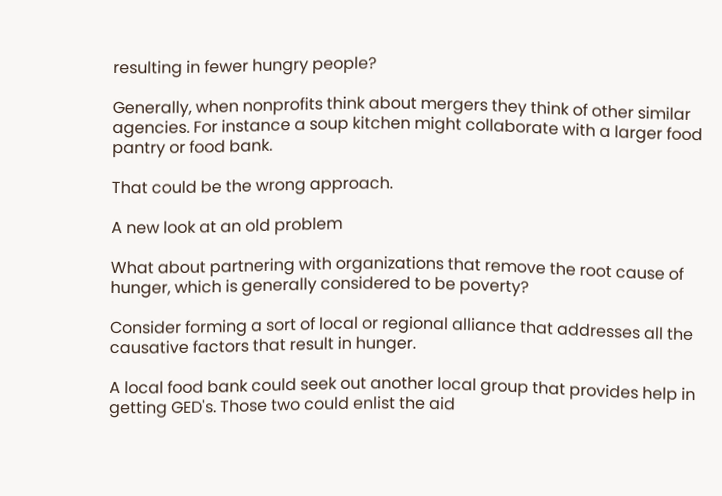resulting in fewer hungry people?

Generally, when nonprofits think about mergers they think of other similar agencies. For instance a soup kitchen might collaborate with a larger food pantry or food bank.

That could be the wrong approach.

A new look at an old problem

What about partnering with organizations that remove the root cause of hunger, which is generally considered to be poverty?

Consider forming a sort of local or regional alliance that addresses all the causative factors that result in hunger.

A local food bank could seek out another local group that provides help in getting GED's. Those two could enlist the aid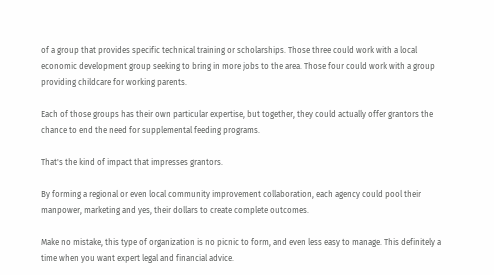of a group that provides specific technical training or scholarships. Those three could work with a local economic development group seeking to bring in more jobs to the area. Those four could work with a group providing childcare for working parents.

Each of those groups has their own particular expertise, but together, they could actually offer grantors the chance to end the need for supplemental feeding programs.

That's the kind of impact that impresses grantors.

By forming a regional or even local community improvement collaboration, each agency could pool their manpower, marketing and yes, their dollars to create complete outcomes.

Make no mistake, this type of organization is no picnic to form, and even less easy to manage. This definitely a time when you want expert legal and financial advice.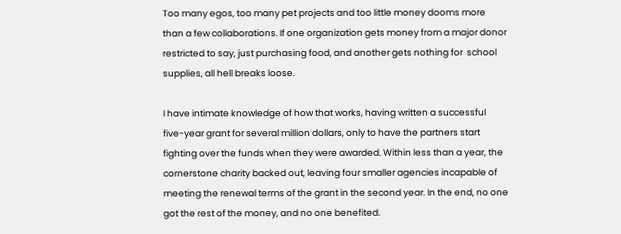Too many egos, too many pet projects and too little money dooms more than a few collaborations. If one organization gets money from a major donor restricted to say, just purchasing food, and another gets nothing for  school supplies, all hell breaks loose.

I have intimate knowledge of how that works, having written a successful five-year grant for several million dollars, only to have the partners start fighting over the funds when they were awarded. Within less than a year, the cornerstone charity backed out, leaving four smaller agencies incapable of meeting the renewal terms of the grant in the second year. In the end, no one got the rest of the money, and no one benefited.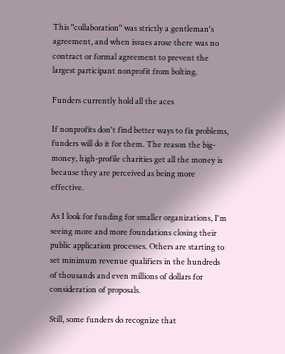This "collaboration" was strictly a gentleman's agreement, and when issues arose there was no contract or formal agreement to prevent the largest participant nonprofit from bolting.

Funders currently hold all the aces

If nonprofits don't find better ways to fix problems, funders will do it for them. The reason the big-money, high-profile charities get all the money is because they are perceived as being more effective.

As I look for funding for smaller organizations, I'm seeing more and more foundations closing their public application processes. Others are starting to set minimum revenue qualifiers in the hundreds of thousands and even millions of dollars for consideration of proposals.

Still, some funders do recognize that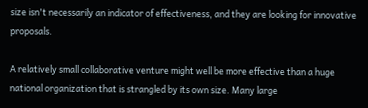size isn't necessarily an indicator of effectiveness, and they are looking for innovative proposals.

A relatively small collaborative venture might well be more effective than a huge national organization that is strangled by its own size. Many large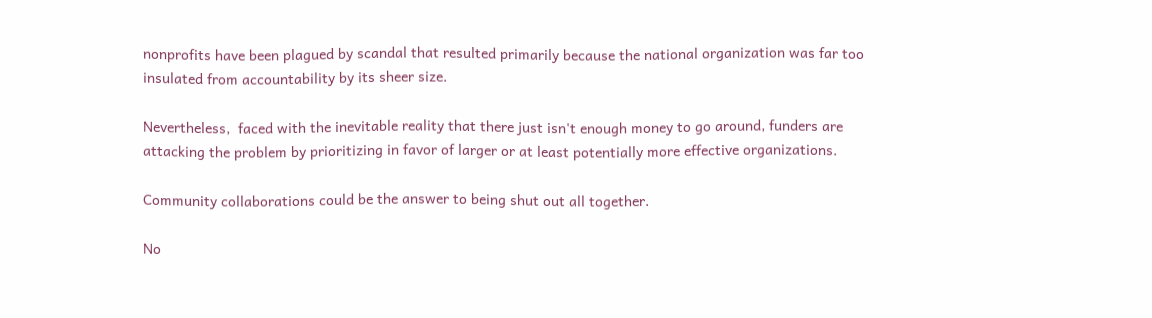nonprofits have been plagued by scandal that resulted primarily because the national organization was far too insulated from accountability by its sheer size.

Nevertheless,  faced with the inevitable reality that there just isn't enough money to go around, funders are attacking the problem by prioritizing in favor of larger or at least potentially more effective organizations.

Community collaborations could be the answer to being shut out all together.

No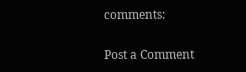comments:

Post a Comment